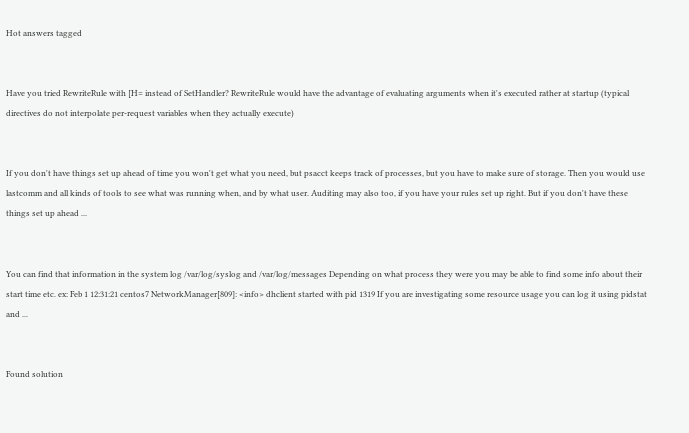Hot answers tagged


Have you tried RewriteRule with [H= instead of SetHandler? RewriteRule would have the advantage of evaluating arguments when it's executed rather at startup (typical directives do not interpolate per-request variables when they actually execute)


If you don't have things set up ahead of time you won't get what you need, but psacct keeps track of processes, but you have to make sure of storage. Then you would use lastcomm and all kinds of tools to see what was running when, and by what user. Auditing may also too, if you have your rules set up right. But if you don't have these things set up ahead ...


You can find that information in the system log /var/log/syslog and /var/log/messages Depending on what process they were you may be able to find some info about their start time etc. ex: Feb 1 12:31:21 centos7 NetworkManager[809]: <info> dhclient started with pid 1319 If you are investigating some resource usage you can log it using pidstat and ...


Found solution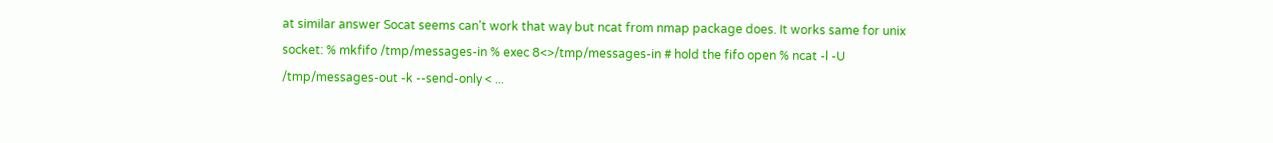at similar answer Socat seems can't work that way but ncat from nmap package does. It works same for unix socket: % mkfifo /tmp/messages-in % exec 8<>/tmp/messages-in # hold the fifo open % ncat -l -U /tmp/messages-out -k --send-only < ...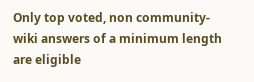Only top voted, non community-wiki answers of a minimum length are eligible